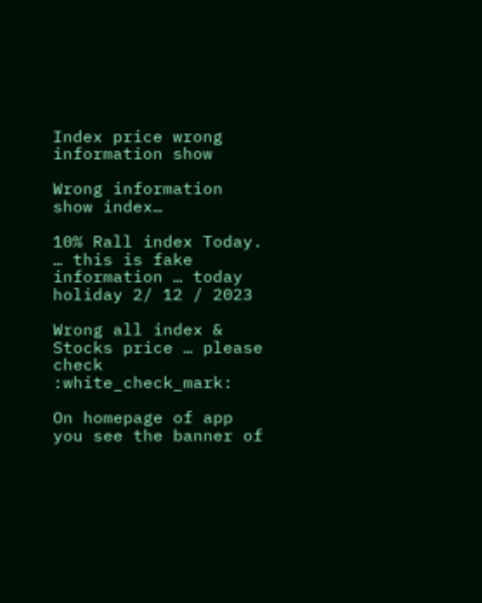Index price wrong information show

Wrong information show index…

10% Rall index Today. … this is fake information … today holiday 2/ 12 / 2023

Wrong all index & Stocks price … please check :white_check_mark:

On homepage of app you see the banner of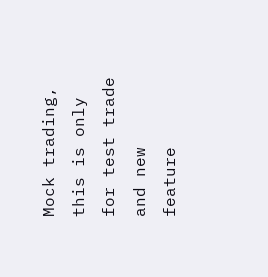Mock trading, this is only for test trade and new feature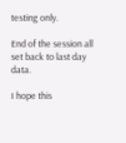testing only.

End of the session all set back to last day data.

I hope this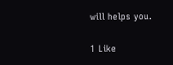will helps you.

1 Like